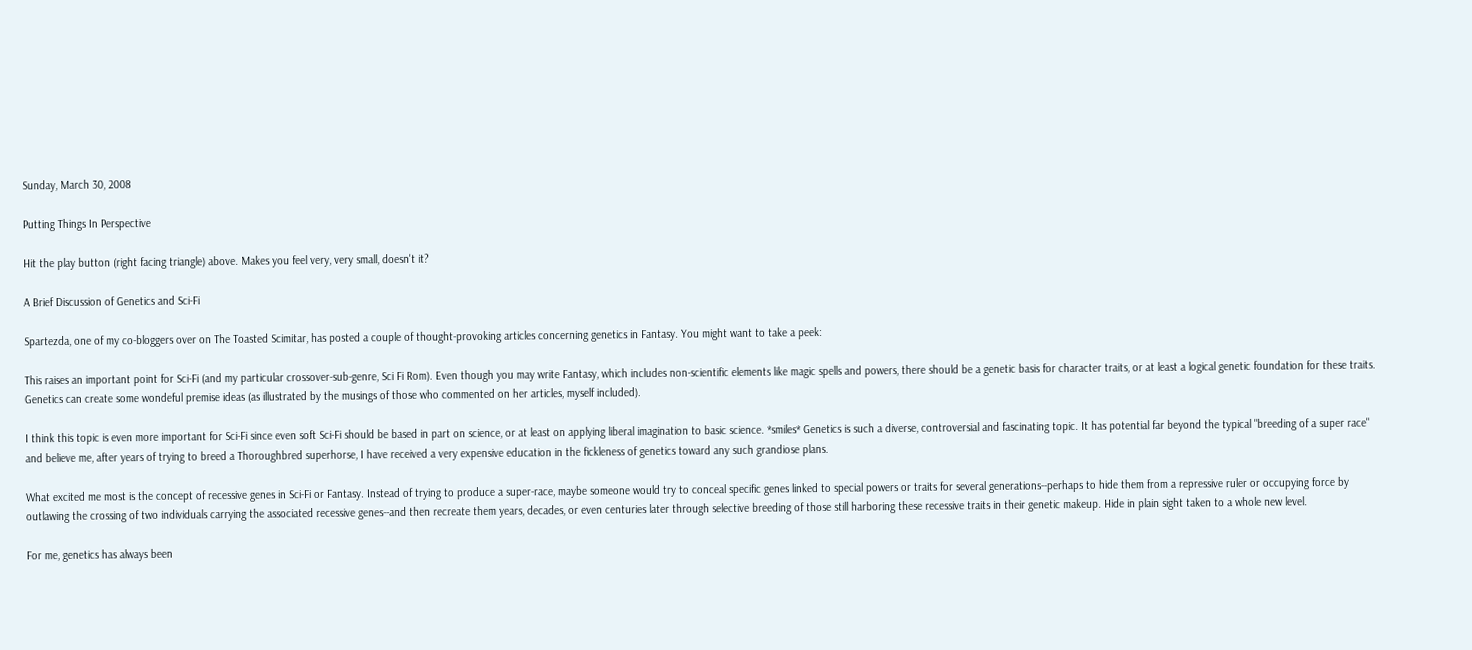Sunday, March 30, 2008

Putting Things In Perspective

Hit the play button (right facing triangle) above. Makes you feel very, very small, doesn't it?

A Brief Discussion of Genetics and Sci-Fi

Spartezda, one of my co-bloggers over on The Toasted Scimitar, has posted a couple of thought-provoking articles concerning genetics in Fantasy. You might want to take a peek:

This raises an important point for Sci-Fi (and my particular crossover-sub-genre, Sci Fi Rom). Even though you may write Fantasy, which includes non-scientific elements like magic spells and powers, there should be a genetic basis for character traits, or at least a logical genetic foundation for these traits. Genetics can create some wondeful premise ideas (as illustrated by the musings of those who commented on her articles, myself included).

I think this topic is even more important for Sci-Fi since even soft Sci-Fi should be based in part on science, or at least on applying liberal imagination to basic science. *smiles* Genetics is such a diverse, controversial and fascinating topic. It has potential far beyond the typical "breeding of a super race" and believe me, after years of trying to breed a Thoroughbred superhorse, I have received a very expensive education in the fickleness of genetics toward any such grandiose plans.

What excited me most is the concept of recessive genes in Sci-Fi or Fantasy. Instead of trying to produce a super-race, maybe someone would try to conceal specific genes linked to special powers or traits for several generations--perhaps to hide them from a repressive ruler or occupying force by outlawing the crossing of two individuals carrying the associated recessive genes--and then recreate them years, decades, or even centuries later through selective breeding of those still harboring these recessive traits in their genetic makeup. Hide in plain sight taken to a whole new level.

For me, genetics has always been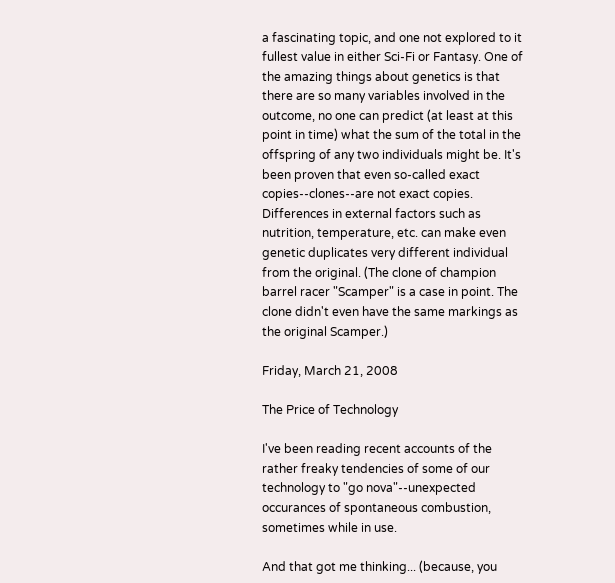a fascinating topic, and one not explored to it fullest value in either Sci-Fi or Fantasy. One of the amazing things about genetics is that there are so many variables involved in the outcome, no one can predict (at least at this point in time) what the sum of the total in the offspring of any two individuals might be. It's been proven that even so-called exact copies--clones--are not exact copies. Differences in external factors such as nutrition, temperature, etc. can make even genetic duplicates very different individual from the original. (The clone of champion barrel racer "Scamper" is a case in point. The clone didn't even have the same markings as the original Scamper.)

Friday, March 21, 2008

The Price of Technology

I've been reading recent accounts of the rather freaky tendencies of some of our technology to "go nova"--unexpected occurances of spontaneous combustion, sometimes while in use.

And that got me thinking... (because, you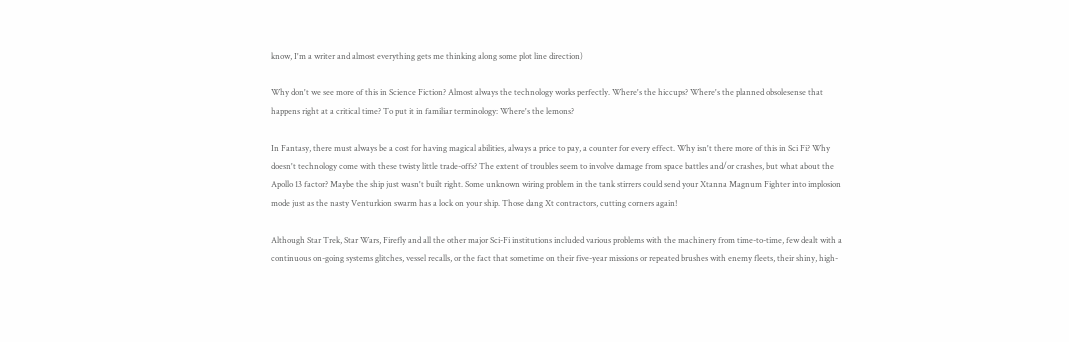know, I'm a writer and almost everything gets me thinking along some plot line direction)

Why don't we see more of this in Science Fiction? Almost always the technology works perfectly. Where's the hiccups? Where's the planned obsolesense that happens right at a critical time? To put it in familiar terminology: Where's the lemons?

In Fantasy, there must always be a cost for having magical abilities, always a price to pay, a counter for every effect. Why isn't there more of this in Sci Fi? Why doesn't technology come with these twisty little trade-offs? The extent of troubles seem to involve damage from space battles and/or crashes, but what about the Apollo 13 factor? Maybe the ship just wasn't built right. Some unknown wiring problem in the tank stirrers could send your Xtanna Magnum Fighter into implosion mode just as the nasty Venturkion swarm has a lock on your ship. Those dang Xt contractors, cutting corners again!

Although Star Trek, Star Wars, Firefly and all the other major Sci-Fi institutions included various problems with the machinery from time-to-time, few dealt with a continuous on-going systems glitches, vessel recalls, or the fact that sometime on their five-year missions or repeated brushes with enemy fleets, their shiny, high-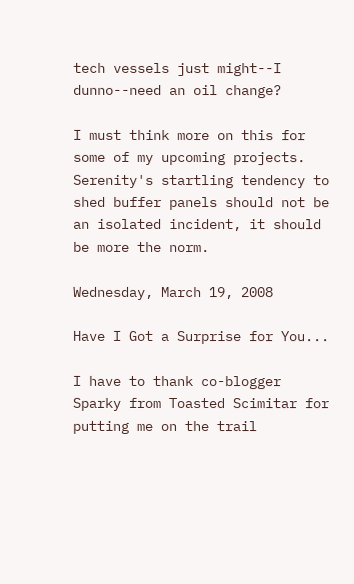tech vessels just might--I dunno--need an oil change?

I must think more on this for some of my upcoming projects. Serenity's startling tendency to shed buffer panels should not be an isolated incident, it should be more the norm.

Wednesday, March 19, 2008

Have I Got a Surprise for You...

I have to thank co-blogger Sparky from Toasted Scimitar for putting me on the trail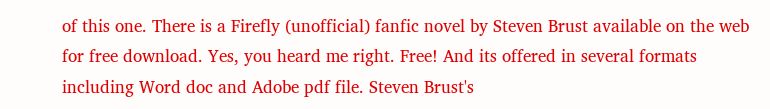of this one. There is a Firefly (unofficial) fanfic novel by Steven Brust available on the web for free download. Yes, you heard me right. Free! And its offered in several formats including Word doc and Adobe pdf file. Steven Brust's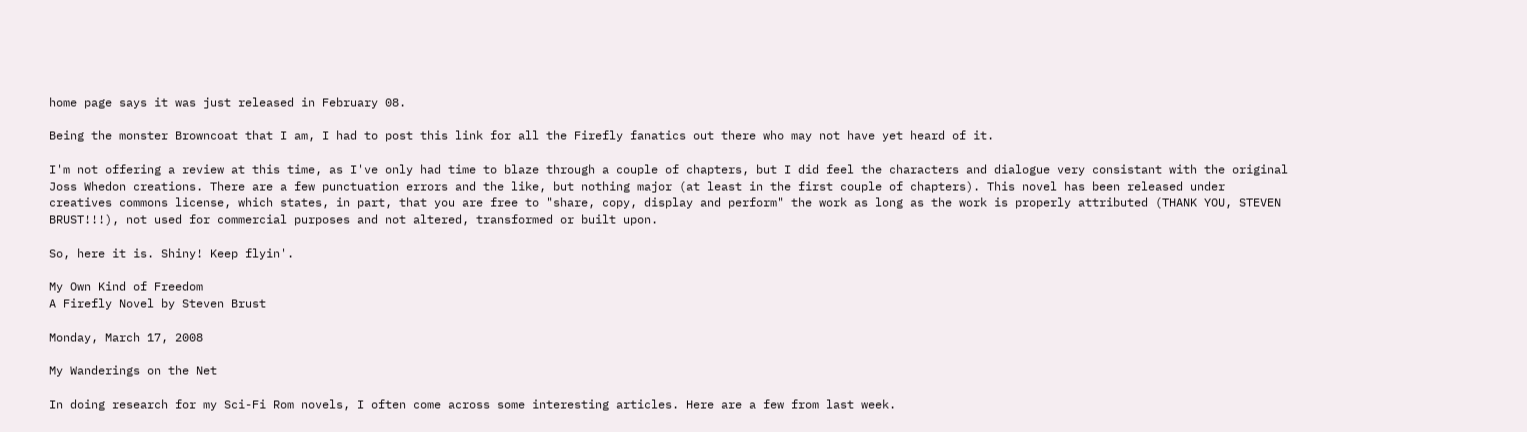home page says it was just released in February 08.

Being the monster Browncoat that I am, I had to post this link for all the Firefly fanatics out there who may not have yet heard of it.

I'm not offering a review at this time, as I've only had time to blaze through a couple of chapters, but I did feel the characters and dialogue very consistant with the original Joss Whedon creations. There are a few punctuation errors and the like, but nothing major (at least in the first couple of chapters). This novel has been released under creatives commons license, which states, in part, that you are free to "share, copy, display and perform" the work as long as the work is properly attributed (THANK YOU, STEVEN BRUST!!!), not used for commercial purposes and not altered, transformed or built upon.

So, here it is. Shiny! Keep flyin'.

My Own Kind of Freedom
A Firefly Novel by Steven Brust

Monday, March 17, 2008

My Wanderings on the Net

In doing research for my Sci-Fi Rom novels, I often come across some interesting articles. Here are a few from last week.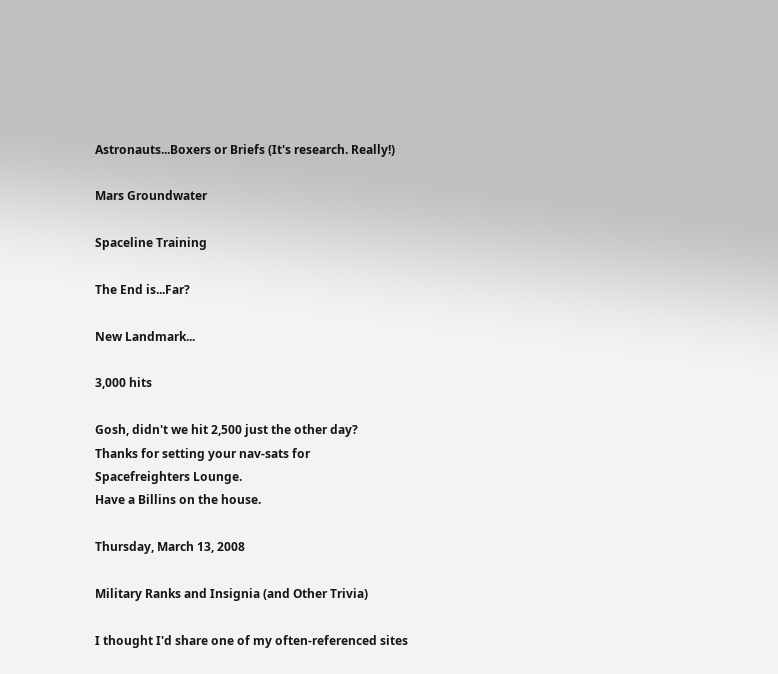Astronauts...Boxers or Briefs (It's research. Really!)

Mars Groundwater

Spaceline Training

The End is...Far?

New Landmark...

3,000 hits

Gosh, didn't we hit 2,500 just the other day?
Thanks for setting your nav-sats for
Spacefreighters Lounge.
Have a Billins on the house.

Thursday, March 13, 2008

Military Ranks and Insignia (and Other Trivia)

I thought I'd share one of my often-referenced sites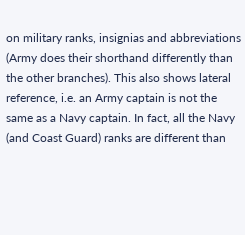on military ranks, insignias and abbreviations (Army does their shorthand differently than the other branches). This also shows lateral reference, i.e. an Army captain is not the same as a Navy captain. In fact, all the Navy (and Coast Guard) ranks are different than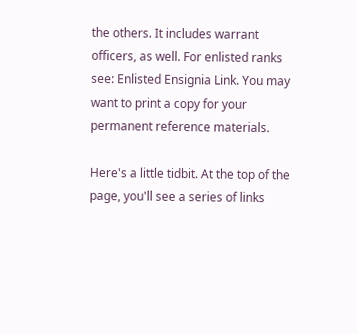the others. It includes warrant officers, as well. For enlisted ranks see: Enlisted Ensignia Link. You may want to print a copy for your permanent reference materials.

Here's a little tidbit. At the top of the page, you'll see a series of links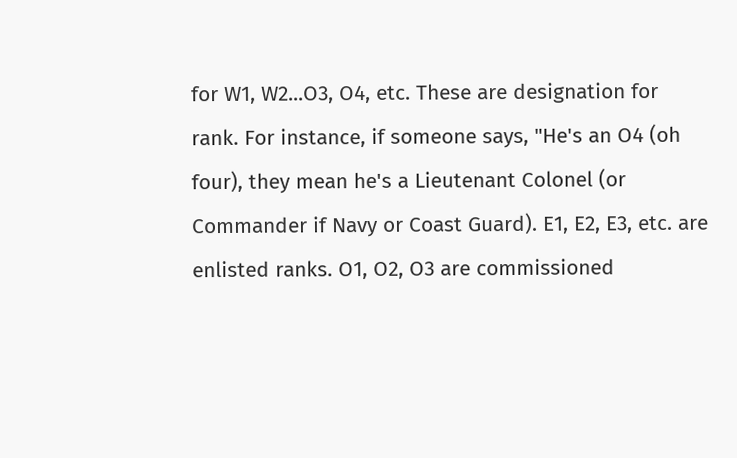for W1, W2...O3, O4, etc. These are designation for rank. For instance, if someone says, "He's an O4 (oh four), they mean he's a Lieutenant Colonel (or Commander if Navy or Coast Guard). E1, E2, E3, etc. are enlisted ranks. O1, O2, O3 are commissioned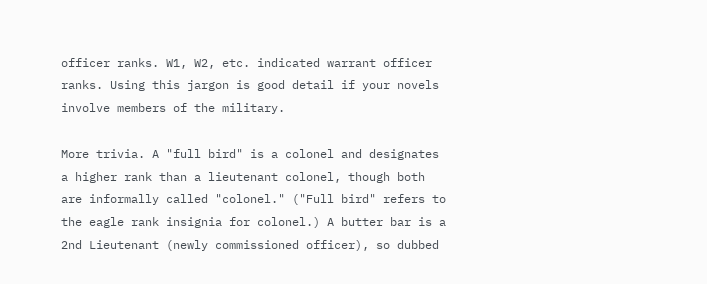officer ranks. W1, W2, etc. indicated warrant officer ranks. Using this jargon is good detail if your novels involve members of the military.

More trivia. A "full bird" is a colonel and designates a higher rank than a lieutenant colonel, though both are informally called "colonel." ("Full bird" refers to the eagle rank insignia for colonel.) A butter bar is a 2nd Lieutenant (newly commissioned officer), so dubbed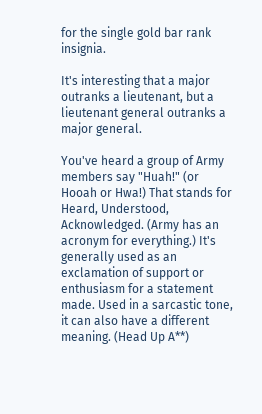for the single gold bar rank insignia.

It's interesting that a major outranks a lieutenant, but a lieutenant general outranks a major general.

You've heard a group of Army members say "Huah!" (or Hooah or Hwa!) That stands for Heard, Understood, Acknowledged. (Army has an acronym for everything.) It's generally used as an exclamation of support or enthusiasm for a statement made. Used in a sarcastic tone, it can also have a different meaning. (Head Up A**)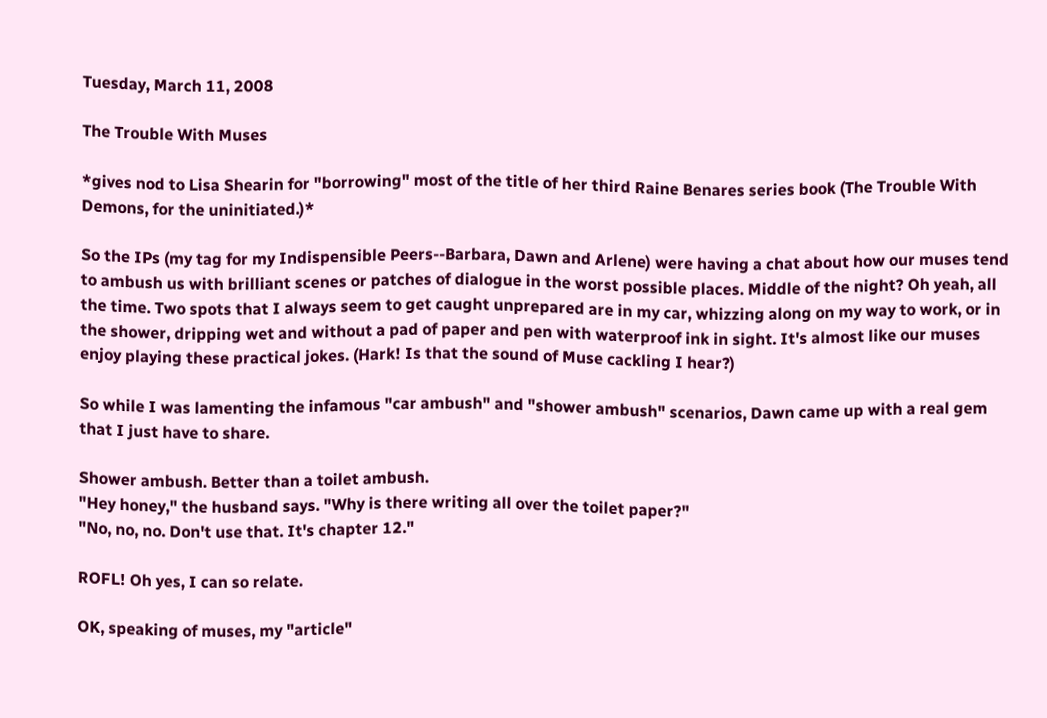Tuesday, March 11, 2008

The Trouble With Muses

*gives nod to Lisa Shearin for "borrowing" most of the title of her third Raine Benares series book (The Trouble With Demons, for the uninitiated.)*

So the IPs (my tag for my Indispensible Peers--Barbara, Dawn and Arlene) were having a chat about how our muses tend to ambush us with brilliant scenes or patches of dialogue in the worst possible places. Middle of the night? Oh yeah, all the time. Two spots that I always seem to get caught unprepared are in my car, whizzing along on my way to work, or in the shower, dripping wet and without a pad of paper and pen with waterproof ink in sight. It's almost like our muses enjoy playing these practical jokes. (Hark! Is that the sound of Muse cackling I hear?)

So while I was lamenting the infamous "car ambush" and "shower ambush" scenarios, Dawn came up with a real gem that I just have to share.

Shower ambush. Better than a toilet ambush.
"Hey honey," the husband says. "Why is there writing all over the toilet paper?"
"No, no, no. Don't use that. It's chapter 12."

ROFL! Oh yes, I can so relate.

OK, speaking of muses, my "article"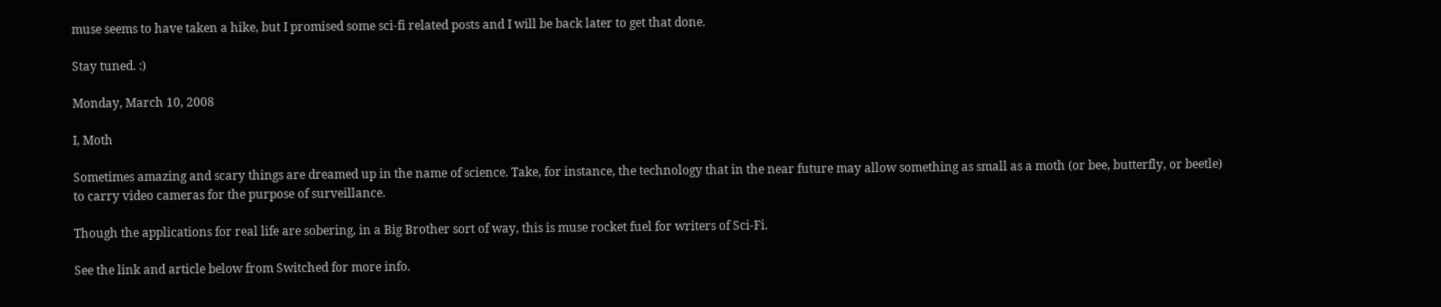muse seems to have taken a hike, but I promised some sci-fi related posts and I will be back later to get that done.

Stay tuned. :)

Monday, March 10, 2008

I, Moth

Sometimes amazing and scary things are dreamed up in the name of science. Take, for instance, the technology that in the near future may allow something as small as a moth (or bee, butterfly, or beetle) to carry video cameras for the purpose of surveillance.

Though the applications for real life are sobering, in a Big Brother sort of way, this is muse rocket fuel for writers of Sci-Fi.

See the link and article below from Switched for more info.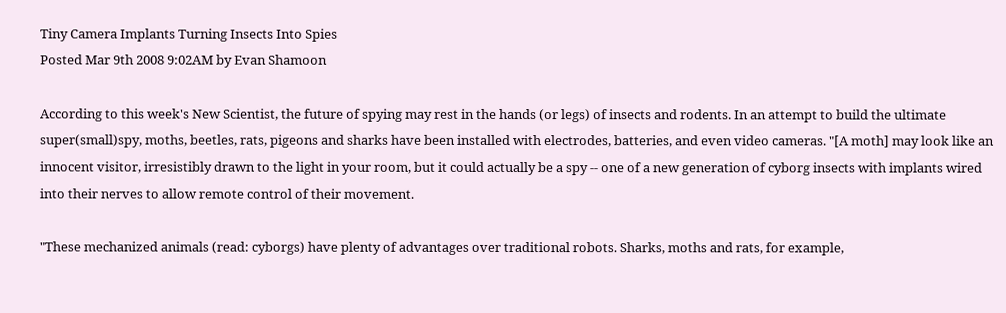Tiny Camera Implants Turning Insects Into Spies
Posted Mar 9th 2008 9:02AM by Evan Shamoon

According to this week's New Scientist, the future of spying may rest in the hands (or legs) of insects and rodents. In an attempt to build the ultimate super(small)spy, moths, beetles, rats, pigeons and sharks have been installed with electrodes, batteries, and even video cameras. "[A moth] may look like an innocent visitor, irresistibly drawn to the light in your room, but it could actually be a spy -- one of a new generation of cyborg insects with implants wired into their nerves to allow remote control of their movement.

"These mechanized animals (read: cyborgs) have plenty of advantages over traditional robots. Sharks, moths and rats, for example,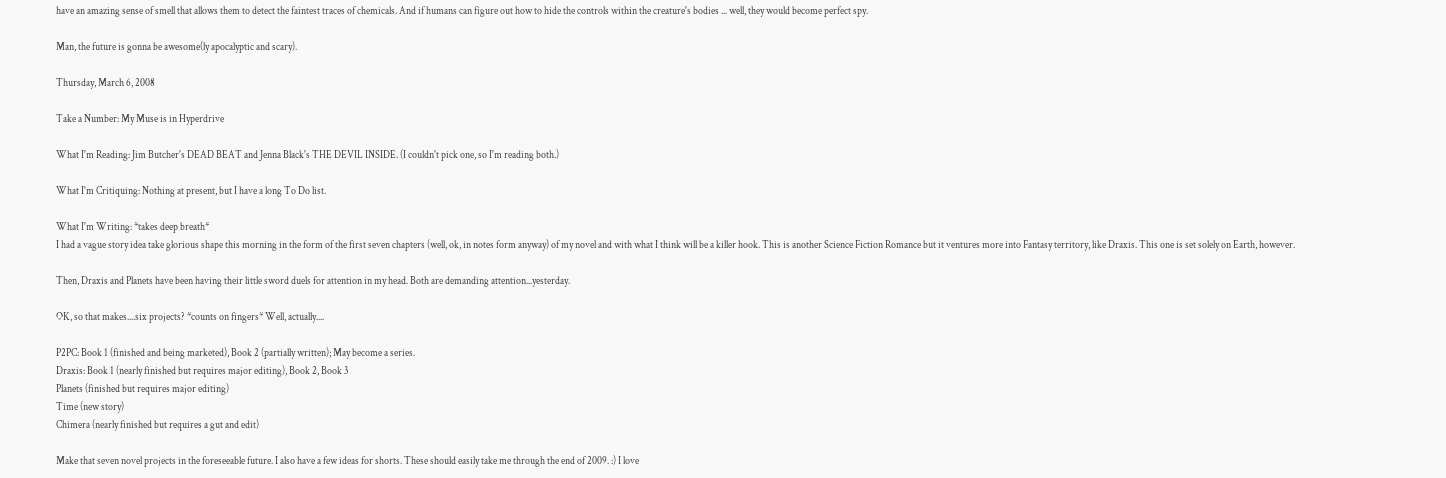have an amazing sense of smell that allows them to detect the faintest traces of chemicals. And if humans can figure out how to hide the controls within the creature's bodies ... well, they would become perfect spy.

Man, the future is gonna be awesome(ly apocalyptic and scary).

Thursday, March 6, 2008

Take a Number: My Muse is in Hyperdrive

What I'm Reading: Jim Butcher's DEAD BEAT and Jenna Black's THE DEVIL INSIDE. (I couldn't pick one, so I'm reading both.)

What I'm Critiquing: Nothing at present, but I have a long To Do list.

What I'm Writing: *takes deep breath*
I had a vague story idea take glorious shape this morning in the form of the first seven chapters (well, ok, in notes form anyway) of my novel and with what I think will be a killer hook. This is another Science Fiction Romance but it ventures more into Fantasy territory, like Draxis. This one is set solely on Earth, however.

Then, Draxis and Planets have been having their little sword duels for attention in my head. Both are demanding attention...yesterday.

OK, so that makes....six projects? *counts on fingers* Well, actually....

P2PC: Book 1 (finished and being marketed), Book 2 (partially written); May become a series.
Draxis: Book 1 (nearly finished but requires major editing), Book 2, Book 3
Planets (finished but requires major editing)
Time (new story)
Chimera (nearly finished but requires a gut and edit)

Make that seven novel projects in the foreseeable future. I also have a few ideas for shorts. These should easily take me through the end of 2009. :) I love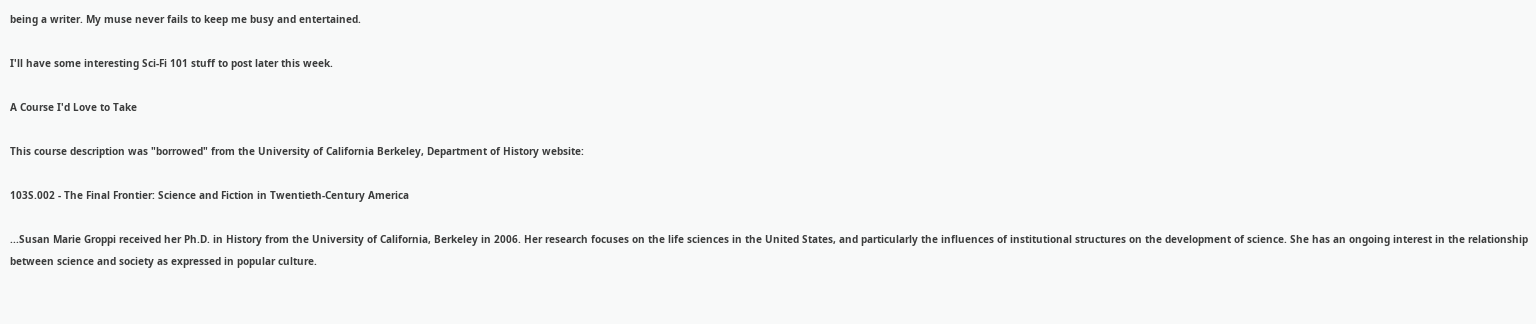being a writer. My muse never fails to keep me busy and entertained.

I'll have some interesting Sci-Fi 101 stuff to post later this week.

A Course I'd Love to Take

This course description was "borrowed" from the University of California Berkeley, Department of History website:

103S.002 - The Final Frontier: Science and Fiction in Twentieth-Century America

...Susan Marie Groppi received her Ph.D. in History from the University of California, Berkeley in 2006. Her research focuses on the life sciences in the United States, and particularly the influences of institutional structures on the development of science. She has an ongoing interest in the relationship between science and society as expressed in popular culture.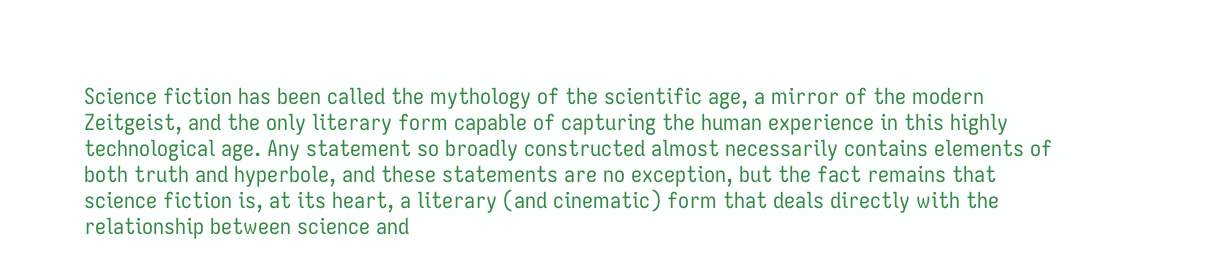Science fiction has been called the mythology of the scientific age, a mirror of the modern Zeitgeist, and the only literary form capable of capturing the human experience in this highly technological age. Any statement so broadly constructed almost necessarily contains elements of both truth and hyperbole, and these statements are no exception, but the fact remains that science fiction is, at its heart, a literary (and cinematic) form that deals directly with the relationship between science and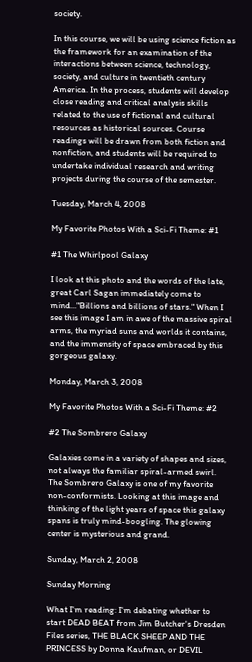society.

In this course, we will be using science fiction as the framework for an examination of the interactions between science, technology, society, and culture in twentieth century America. In the process, students will develop close reading and critical analysis skills related to the use of fictional and cultural resources as historical sources. Course readings will be drawn from both fiction and nonfiction, and students will be required to undertake individual research and writing projects during the course of the semester.

Tuesday, March 4, 2008

My Favorite Photos With a Sci-Fi Theme: #1

#1 The Whirlpool Galaxy

I look at this photo and the words of the late, great Carl Sagan immediately come to mind..."Billions and billions of stars." When I see this image I am in awe of the massive spiral arms, the myriad suns and worlds it contains, and the immensity of space embraced by this gorgeous galaxy.

Monday, March 3, 2008

My Favorite Photos With a Sci-Fi Theme: #2

#2 The Sombrero Galaxy

Galaxies come in a variety of shapes and sizes, not always the familiar spiral-armed swirl. The Sombrero Galaxy is one of my favorite non-conformists. Looking at this image and thinking of the light years of space this galaxy spans is truly mind-boogling. The glowing center is mysterious and grand.

Sunday, March 2, 2008

Sunday Morning

What I'm reading: I'm debating whether to start DEAD BEAT from Jim Butcher's Dresden Files series, THE BLACK SHEEP AND THE PRINCESS by Donna Kaufman, or DEVIL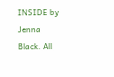INSIDE by Jenna Black. All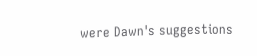were Dawn's suggestions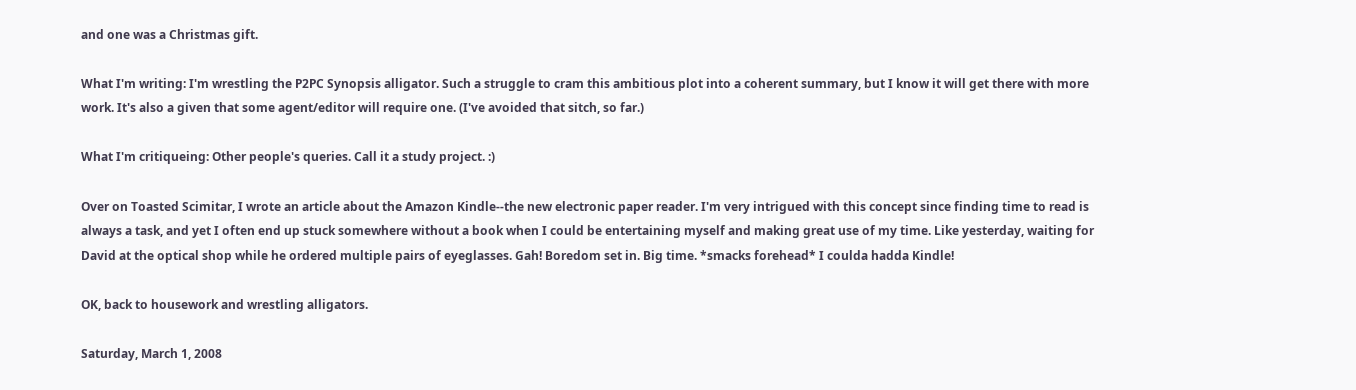and one was a Christmas gift.

What I'm writing: I'm wrestling the P2PC Synopsis alligator. Such a struggle to cram this ambitious plot into a coherent summary, but I know it will get there with more work. It's also a given that some agent/editor will require one. (I've avoided that sitch, so far.)

What I'm critiqueing: Other people's queries. Call it a study project. :)

Over on Toasted Scimitar, I wrote an article about the Amazon Kindle--the new electronic paper reader. I'm very intrigued with this concept since finding time to read is always a task, and yet I often end up stuck somewhere without a book when I could be entertaining myself and making great use of my time. Like yesterday, waiting for David at the optical shop while he ordered multiple pairs of eyeglasses. Gah! Boredom set in. Big time. *smacks forehead* I coulda hadda Kindle!

OK, back to housework and wrestling alligators.

Saturday, March 1, 2008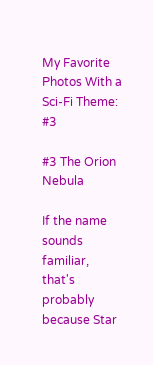My Favorite Photos With a Sci-Fi Theme: #3

#3 The Orion Nebula

If the name sounds familiar, that's probably because Star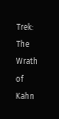Trek: The Wrath of Kahn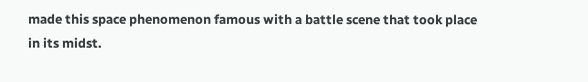made this space phenomenon famous with a battle scene that took place in its midst.